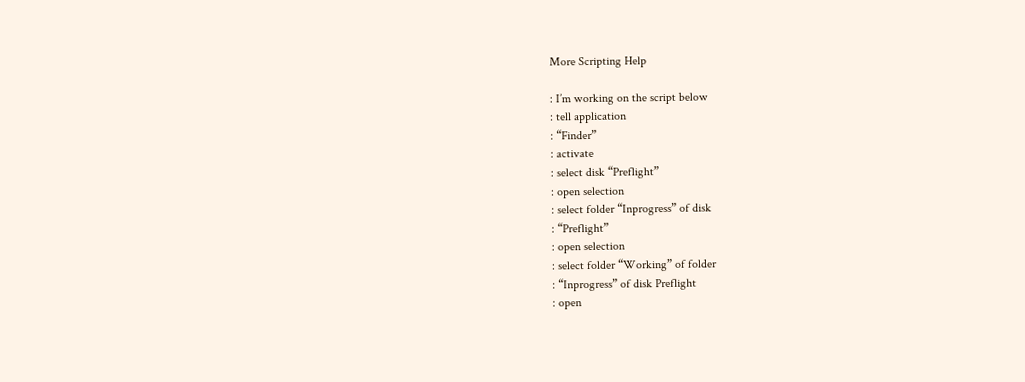More Scripting Help

: I’m working on the script below
: tell application
: “Finder”
: activate
: select disk “Preflight”
: open selection
: select folder “Inprogress” of disk
: “Preflight”
: open selection
: select folder “Working” of folder
: “Inprogress” of disk Preflight
: open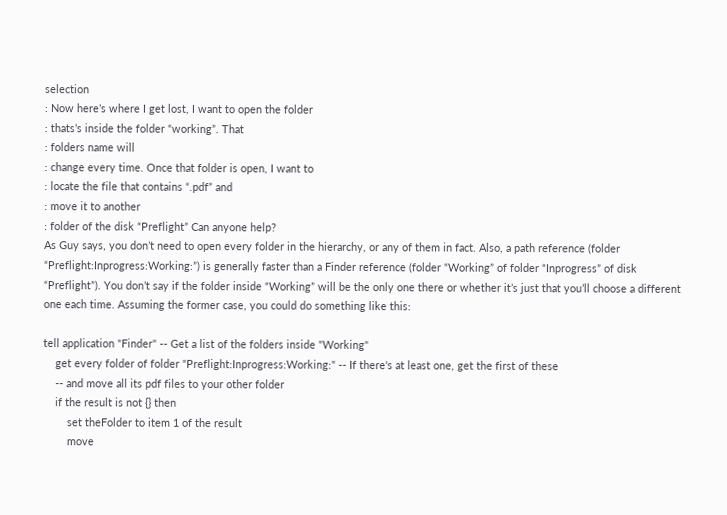selection
: Now here’s where I get lost, I want to open the folder
: thats’s inside the folder “working”. That
: folders name will
: change every time. Once that folder is open, I want to
: locate the file that contains “.pdf” and
: move it to another
: folder of the disk “Preflight” Can anyone help?
As Guy says, you don’t need to open every folder in the hierarchy, or any of them in fact. Also, a path reference (folder “Preflight:Inprogress:Working:”) is generally faster than a Finder reference (folder “Working” of folder “Inprogress” of disk “Preflight”). You don’t say if the folder inside “Working” will be the only one there or whether it’s just that you’ll choose a different one each time. Assuming the former case, you could do something like this:

tell application "Finder" -- Get a list of the folders inside "Working"
    get every folder of folder "Preflight:Inprogress:Working:" -- If there's at least one, get the first of these
    -- and move all its pdf files to your other folder
    if the result is not {} then
        set theFolder to item 1 of the result
        move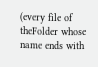(every file of theFolder whose name ends with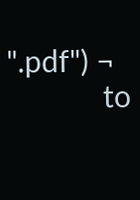".pdf") ¬
            to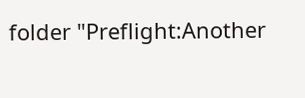folder "Preflight:Another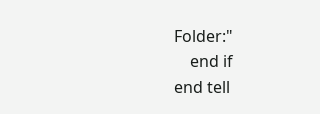Folder:"
    end if
end tell